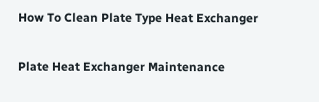How To Clean Plate Type Heat Exchanger

Plate Heat Exchanger Maintenance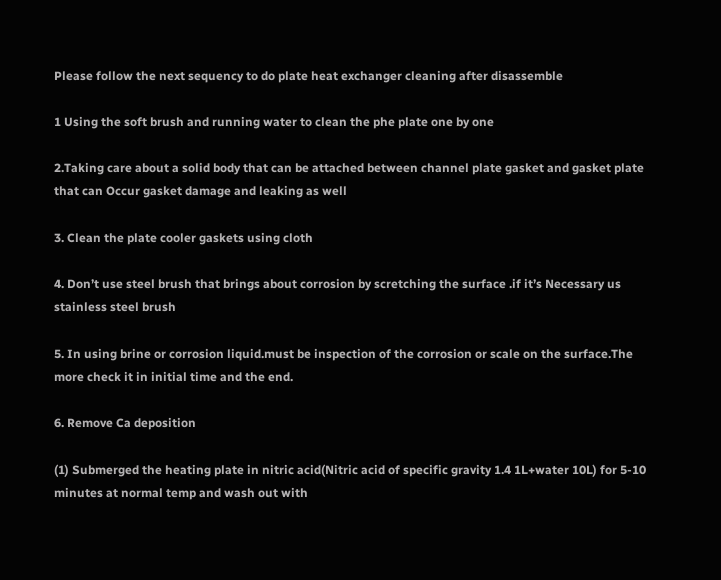Please follow the next sequency to do plate heat exchanger cleaning after disassemble

1 Using the soft brush and running water to clean the phe plate one by one

2.Taking care about a solid body that can be attached between channel plate gasket and gasket plate that can Occur gasket damage and leaking as well

3. Clean the plate cooler gaskets using cloth

4. Don’t use steel brush that brings about corrosion by scretching the surface .if it’s Necessary us stainless steel brush

5. In using brine or corrosion liquid.must be inspection of the corrosion or scale on the surface.The more check it in initial time and the end.

6. Remove Ca deposition

(1) Submerged the heating plate in nitric acid(Nitric acid of specific gravity 1.4 1L+water 10L) for 5-10 minutes at normal temp and wash out with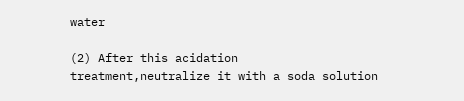water

(2) After this acidation treatment,neutralize it with a soda solution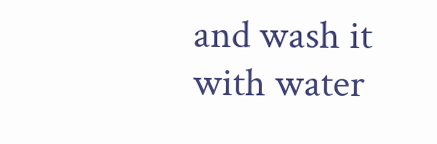and wash it with water